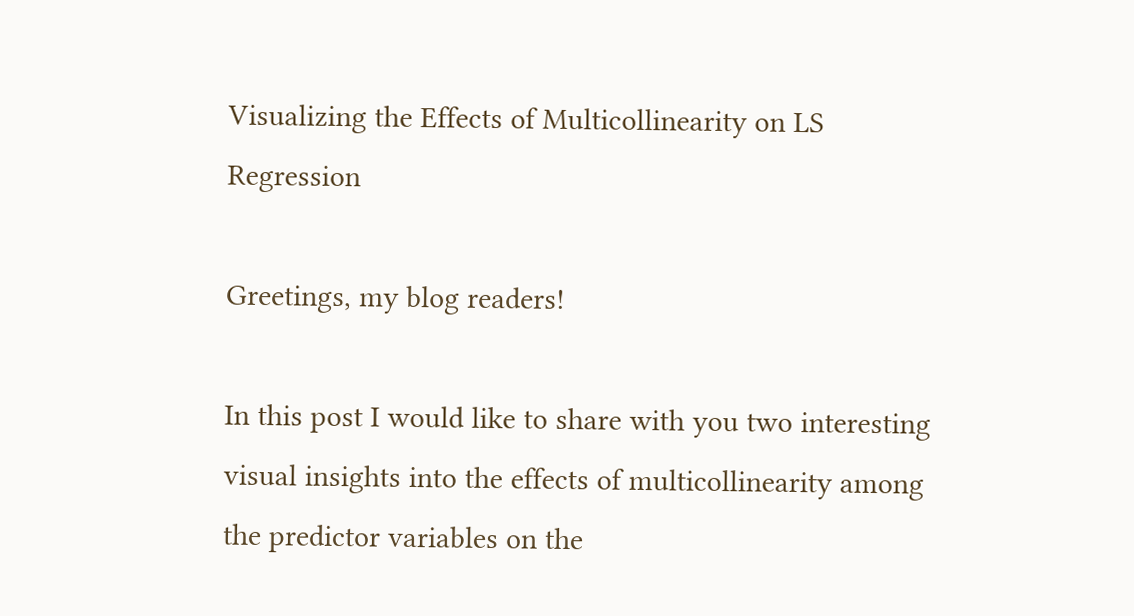Visualizing the Effects of Multicollinearity on LS Regression

Greetings, my blog readers!

In this post I would like to share with you two interesting visual insights into the effects of multicollinearity among the predictor variables on the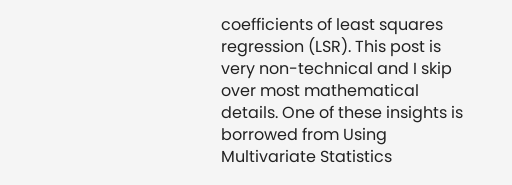coefficients of least squares regression (LSR). This post is very non-technical and I skip over most mathematical details. One of these insights is borrowed from Using Multivariate Statistics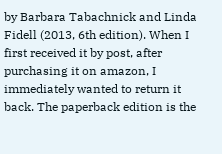by Barbara Tabachnick and Linda Fidell (2013, 6th edition). When I first received it by post, after purchasing it on amazon, I immediately wanted to return it back. The paperback edition is the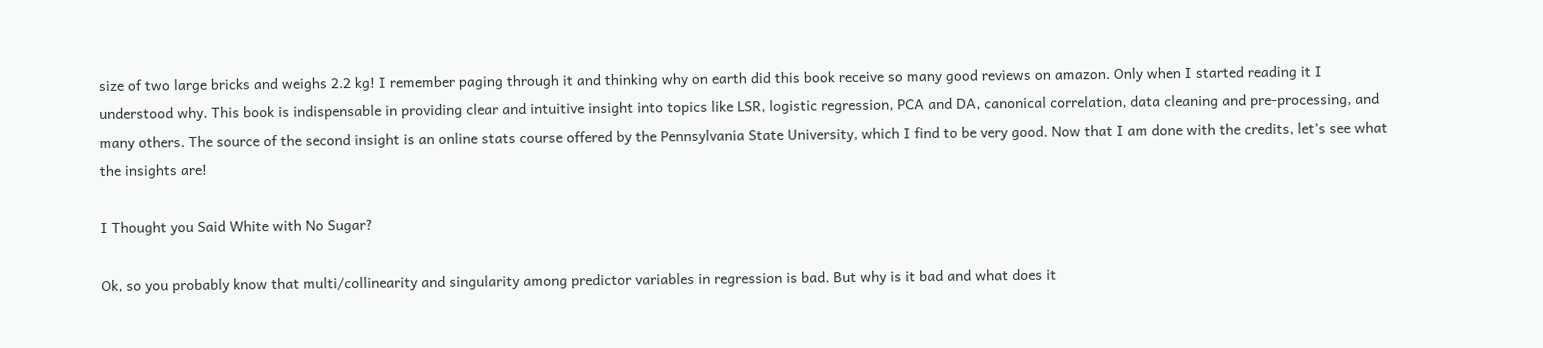size of two large bricks and weighs 2.2 kg! I remember paging through it and thinking why on earth did this book receive so many good reviews on amazon. Only when I started reading it I understood why. This book is indispensable in providing clear and intuitive insight into topics like LSR, logistic regression, PCA and DA, canonical correlation, data cleaning and pre-processing, and many others. The source of the second insight is an online stats course offered by the Pennsylvania State University, which I find to be very good. Now that I am done with the credits, let’s see what the insights are!

I Thought you Said White with No Sugar?

Ok, so you probably know that multi/collinearity and singularity among predictor variables in regression is bad. But why is it bad and what does it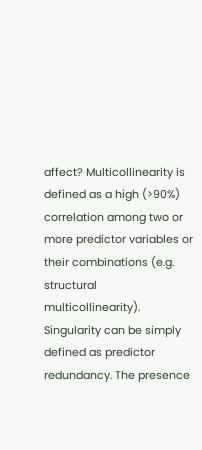affect? Multicollinearity is defined as a high (>90%) correlation among two or more predictor variables or their combinations (e.g. structural multicollinearity). Singularity can be simply defined as predictor redundancy. The presence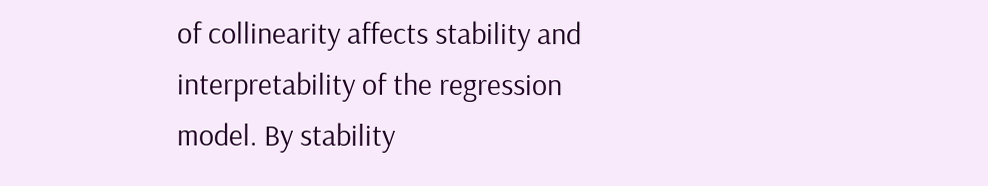of collinearity affects stability and interpretability of the regression model. By stability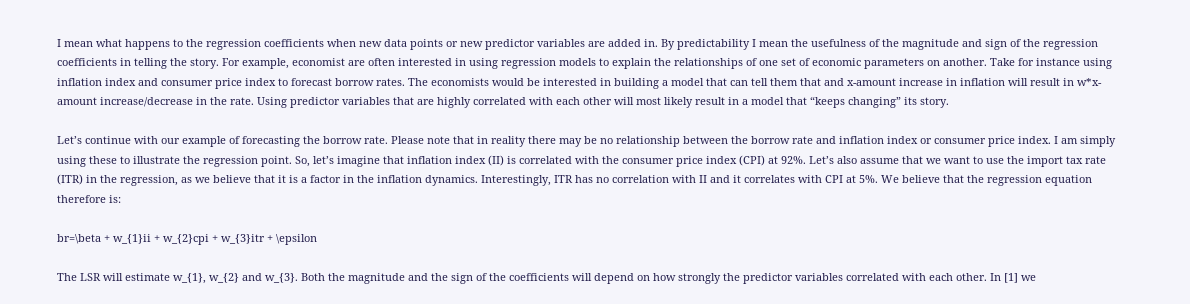I mean what happens to the regression coefficients when new data points or new predictor variables are added in. By predictability I mean the usefulness of the magnitude and sign of the regression coefficients in telling the story. For example, economist are often interested in using regression models to explain the relationships of one set of economic parameters on another. Take for instance using inflation index and consumer price index to forecast borrow rates. The economists would be interested in building a model that can tell them that and x-amount increase in inflation will result in w*x-amount increase/decrease in the rate. Using predictor variables that are highly correlated with each other will most likely result in a model that “keeps changing” its story.

Let’s continue with our example of forecasting the borrow rate. Please note that in reality there may be no relationship between the borrow rate and inflation index or consumer price index. I am simply using these to illustrate the regression point. So, let’s imagine that inflation index (II) is correlated with the consumer price index (CPI) at 92%. Let’s also assume that we want to use the import tax rate (ITR) in the regression, as we believe that it is a factor in the inflation dynamics. Interestingly, ITR has no correlation with II and it correlates with CPI at 5%. We believe that the regression equation therefore is:

br=\beta + w_{1}ii + w_{2}cpi + w_{3}itr + \epsilon

The LSR will estimate w_{1}, w_{2} and w_{3}. Both the magnitude and the sign of the coefficients will depend on how strongly the predictor variables correlated with each other. In [1] we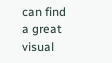can find a great visual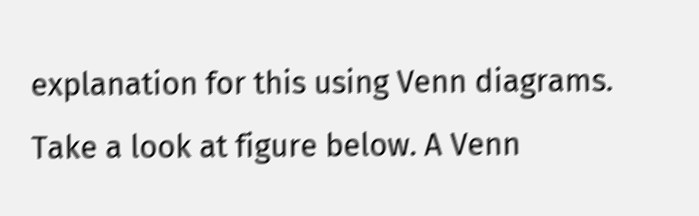explanation for this using Venn diagrams. Take a look at figure below. A Venn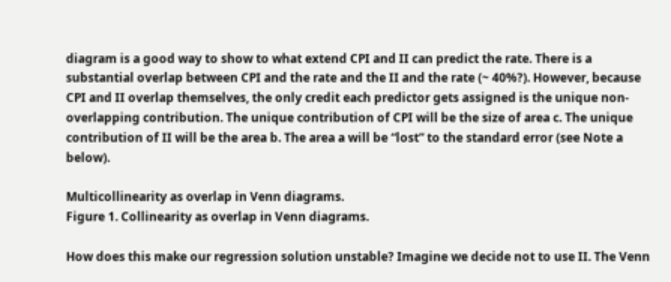diagram is a good way to show to what extend CPI and II can predict the rate. There is a substantial overlap between CPI and the rate and the II and the rate (~ 40%?). However, because CPI and II overlap themselves, the only credit each predictor gets assigned is the unique non-overlapping contribution. The unique contribution of CPI will be the size of area c. The unique contribution of II will be the area b. The area a will be “lost” to the standard error (see Note a below).

Multicollinearity as overlap in Venn diagrams.
Figure 1. Collinearity as overlap in Venn diagrams.

How does this make our regression solution unstable? Imagine we decide not to use II. The Venn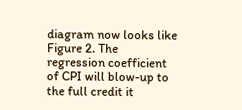diagram now looks like Figure 2. The regression coefficient of CPI will blow-up to the full credit it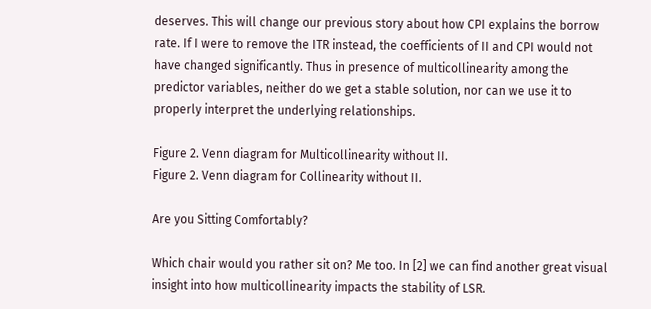deserves. This will change our previous story about how CPI explains the borrow rate. If I were to remove the ITR instead, the coefficients of II and CPI would not have changed significantly. Thus in presence of multicollinearity among the predictor variables, neither do we get a stable solution, nor can we use it to properly interpret the underlying relationships.

Figure 2. Venn diagram for Multicollinearity without II.
Figure 2. Venn diagram for Collinearity without II.

Are you Sitting Comfortably?

Which chair would you rather sit on? Me too. In [2] we can find another great visual insight into how multicollinearity impacts the stability of LSR.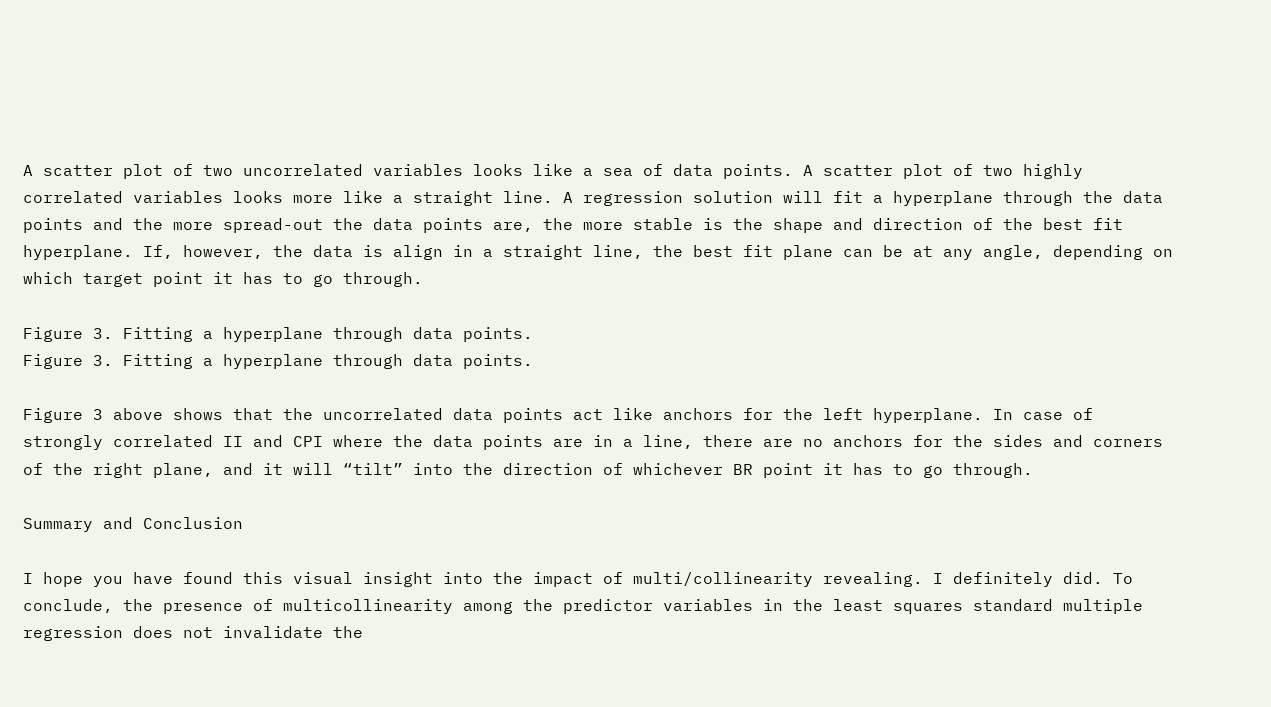A scatter plot of two uncorrelated variables looks like a sea of data points. A scatter plot of two highly correlated variables looks more like a straight line. A regression solution will fit a hyperplane through the data points and the more spread-out the data points are, the more stable is the shape and direction of the best fit hyperplane. If, however, the data is align in a straight line, the best fit plane can be at any angle, depending on which target point it has to go through.

Figure 3. Fitting a hyperplane through data points.
Figure 3. Fitting a hyperplane through data points.

Figure 3 above shows that the uncorrelated data points act like anchors for the left hyperplane. In case of strongly correlated II and CPI where the data points are in a line, there are no anchors for the sides and corners of the right plane, and it will “tilt” into the direction of whichever BR point it has to go through.

Summary and Conclusion

I hope you have found this visual insight into the impact of multi/collinearity revealing. I definitely did. To conclude, the presence of multicollinearity among the predictor variables in the least squares standard multiple regression does not invalidate the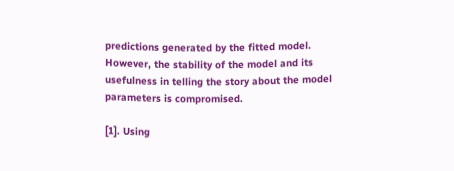predictions generated by the fitted model. However, the stability of the model and its usefulness in telling the story about the model parameters is compromised.

[1]. Using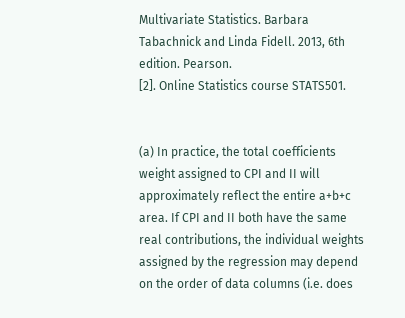Multivariate Statistics. Barbara Tabachnick and Linda Fidell. 2013, 6th edition. Pearson.
[2]. Online Statistics course STATS501.


(a) In practice, the total coefficients weight assigned to CPI and II will approximately reflect the entire a+b+c area. If CPI and II both have the same real contributions, the individual weights assigned by the regression may depend on the order of data columns (i.e. does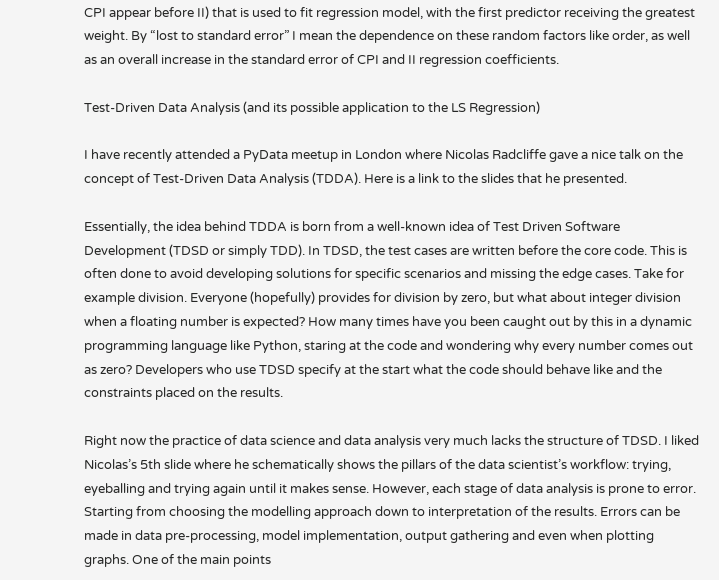CPI appear before II) that is used to fit regression model, with the first predictor receiving the greatest weight. By “lost to standard error” I mean the dependence on these random factors like order, as well as an overall increase in the standard error of CPI and II regression coefficients.

Test-Driven Data Analysis (and its possible application to the LS Regression)

I have recently attended a PyData meetup in London where Nicolas Radcliffe gave a nice talk on the concept of Test-Driven Data Analysis (TDDA). Here is a link to the slides that he presented.

Essentially, the idea behind TDDA is born from a well-known idea of Test Driven Software Development (TDSD or simply TDD). In TDSD, the test cases are written before the core code. This is often done to avoid developing solutions for specific scenarios and missing the edge cases. Take for example division. Everyone (hopefully) provides for division by zero, but what about integer division when a floating number is expected? How many times have you been caught out by this in a dynamic programming language like Python, staring at the code and wondering why every number comes out as zero? Developers who use TDSD specify at the start what the code should behave like and the constraints placed on the results.

Right now the practice of data science and data analysis very much lacks the structure of TDSD. I liked Nicolas’s 5th slide where he schematically shows the pillars of the data scientist’s workflow: trying, eyeballing and trying again until it makes sense. However, each stage of data analysis is prone to error. Starting from choosing the modelling approach down to interpretation of the results. Errors can be made in data pre-processing, model implementation, output gathering and even when plotting graphs. One of the main points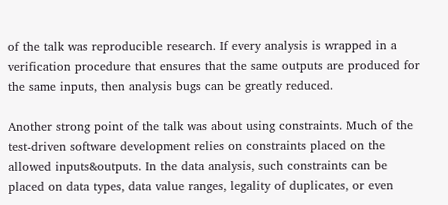of the talk was reproducible research. If every analysis is wrapped in a verification procedure that ensures that the same outputs are produced for the same inputs, then analysis bugs can be greatly reduced.

Another strong point of the talk was about using constraints. Much of the test-driven software development relies on constraints placed on the allowed inputs&outputs. In the data analysis, such constraints can be placed on data types, data value ranges, legality of duplicates, or even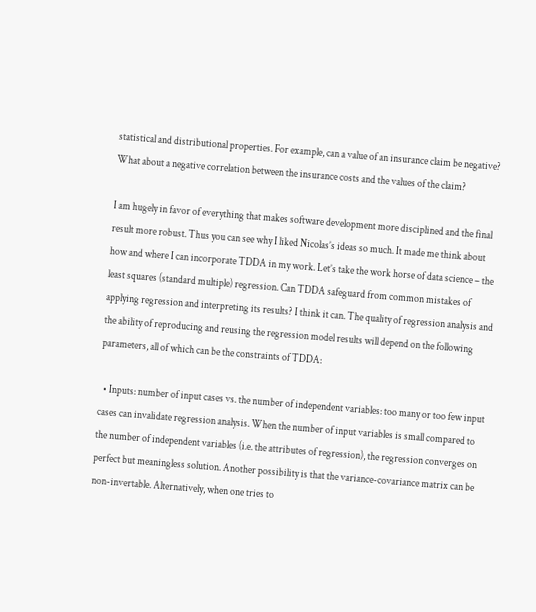statistical and distributional properties. For example, can a value of an insurance claim be negative? What about a negative correlation between the insurance costs and the values of the claim?

I am hugely in favor of everything that makes software development more disciplined and the final result more robust. Thus you can see why I liked Nicolas’s ideas so much. It made me think about how and where I can incorporate TDDA in my work. Let’s take the work horse of data science – the least squares (standard multiple) regression. Can TDDA safeguard from common mistakes of applying regression and interpreting its results? I think it can. The quality of regression analysis and the ability of reproducing and reusing the regression model results will depend on the following parameters, all of which can be the constraints of TDDA:

  • Inputs: number of input cases vs. the number of independent variables: too many or too few input cases can invalidate regression analysis. When the number of input variables is small compared to the number of independent variables (i.e. the attributes of regression), the regression converges on perfect but meaningless solution. Another possibility is that the variance-covariance matrix can be non-invertable. Alternatively, when one tries to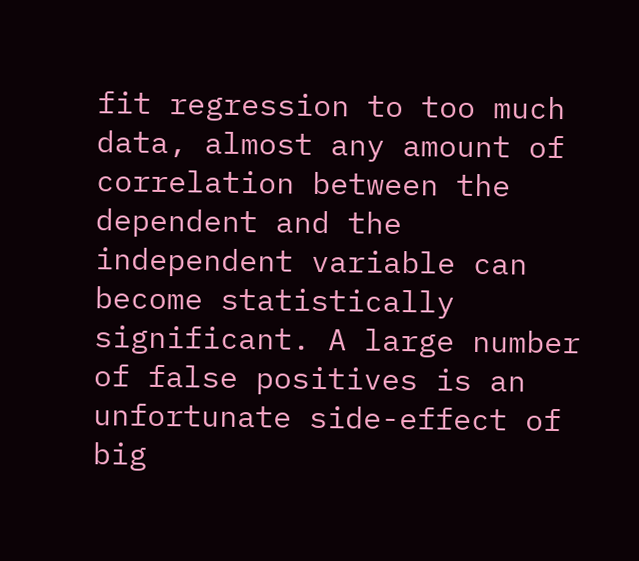fit regression to too much data, almost any amount of correlation between the dependent and the independent variable can become statistically significant. A large number of false positives is an unfortunate side-effect of big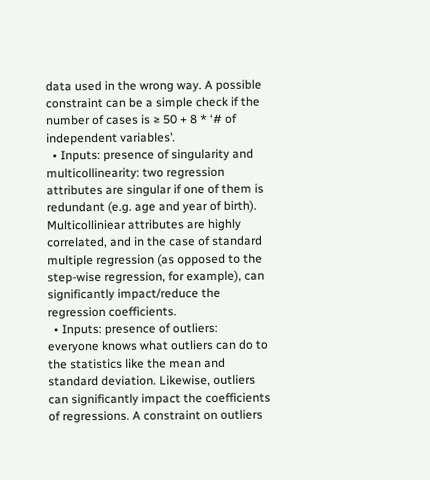data used in the wrong way. A possible constraint can be a simple check if the number of cases is ≥ 50 + 8 * ‘# of independent variables’.
  • Inputs: presence of singularity and multicollinearity: two regression attributes are singular if one of them is redundant (e.g. age and year of birth). Multicolliniear attributes are highly correlated, and in the case of standard multiple regression (as opposed to the step-wise regression, for example), can significantly impact/reduce the regression coefficients.
  • Inputs: presence of outliers: everyone knows what outliers can do to the statistics like the mean and standard deviation. Likewise, outliers can significantly impact the coefficients of regressions. A constraint on outliers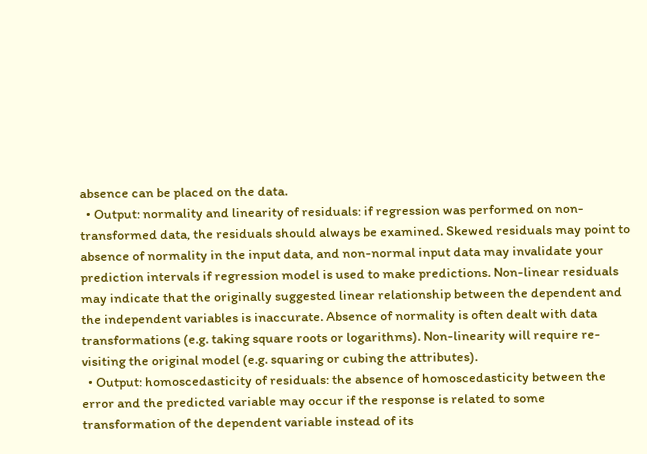absence can be placed on the data.
  • Output: normality and linearity of residuals: if regression was performed on non-transformed data, the residuals should always be examined. Skewed residuals may point to absence of normality in the input data, and non-normal input data may invalidate your prediction intervals if regression model is used to make predictions. Non-linear residuals may indicate that the originally suggested linear relationship between the dependent and the independent variables is inaccurate. Absence of normality is often dealt with data transformations (e.g. taking square roots or logarithms). Non-linearity will require re-visiting the original model (e.g. squaring or cubing the attributes).
  • Output: homoscedasticity of residuals: the absence of homoscedasticity between the error and the predicted variable may occur if the response is related to some transformation of the dependent variable instead of its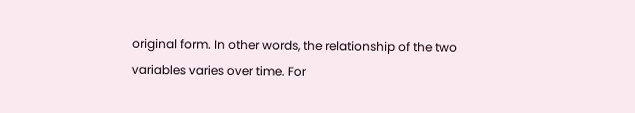original form. In other words, the relationship of the two variables varies over time. For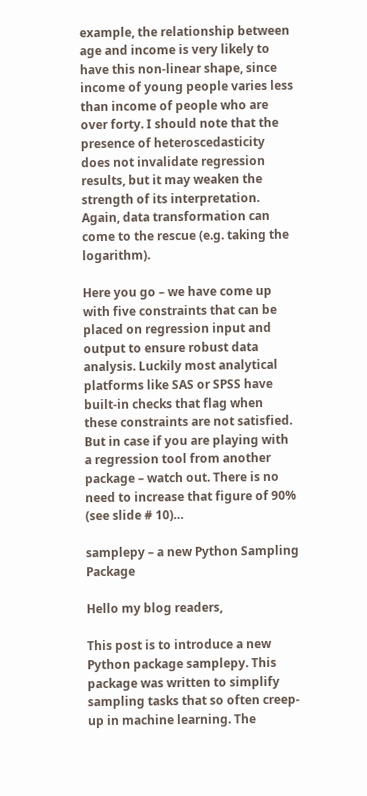example, the relationship between age and income is very likely to have this non-linear shape, since income of young people varies less than income of people who are over forty. I should note that the presence of heteroscedasticity does not invalidate regression results, but it may weaken the strength of its interpretation. Again, data transformation can come to the rescue (e.g. taking the logarithm).

Here you go – we have come up with five constraints that can be placed on regression input and output to ensure robust data analysis. Luckily most analytical platforms like SAS or SPSS have built-in checks that flag when these constraints are not satisfied. But in case if you are playing with a regression tool from another package – watch out. There is no need to increase that figure of 90% (see slide # 10)…

samplepy – a new Python Sampling Package

Hello my blog readers,

This post is to introduce a new Python package samplepy. This package was written to simplify sampling tasks that so often creep-up in machine learning. The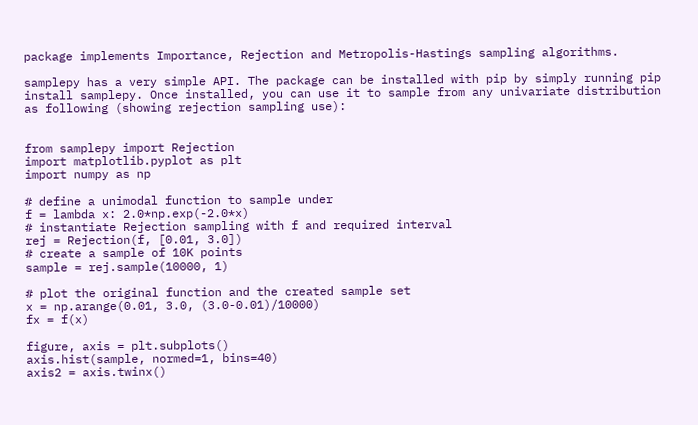package implements Importance, Rejection and Metropolis-Hastings sampling algorithms.

samplepy has a very simple API. The package can be installed with pip by simply running pip install samplepy. Once installed, you can use it to sample from any univariate distribution as following (showing rejection sampling use):


from samplepy import Rejection
import matplotlib.pyplot as plt
import numpy as np

# define a unimodal function to sample under
f = lambda x: 2.0*np.exp(-2.0*x)
# instantiate Rejection sampling with f and required interval
rej = Rejection(f, [0.01, 3.0])
# create a sample of 10K points
sample = rej.sample(10000, 1)

# plot the original function and the created sample set
x = np.arange(0.01, 3.0, (3.0-0.01)/10000)
fx = f(x)

figure, axis = plt.subplots()
axis.hist(sample, normed=1, bins=40)
axis2 = axis.twinx()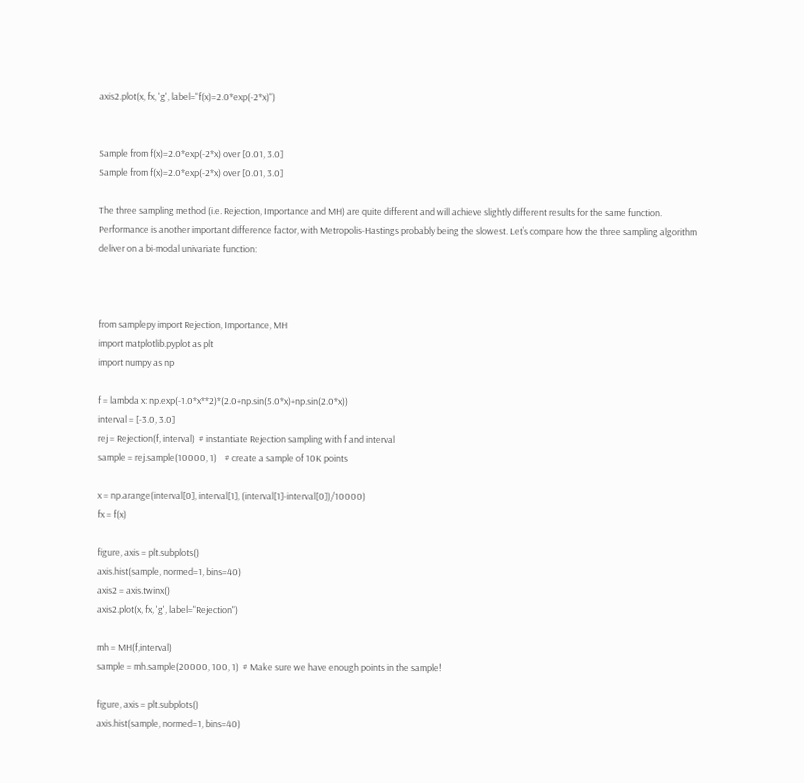axis2.plot(x, fx, 'g', label="f(x)=2.0*exp(-2*x)")


Sample from f(x)=2.0*exp(-2*x) over [0.01, 3.0]
Sample from f(x)=2.0*exp(-2*x) over [0.01, 3.0]

The three sampling method (i.e. Rejection, Importance and MH) are quite different and will achieve slightly different results for the same function. Performance is another important difference factor, with Metropolis-Hastings probably being the slowest. Let’s compare how the three sampling algorithm deliver on a bi-modal univariate function:



from samplepy import Rejection, Importance, MH
import matplotlib.pyplot as plt
import numpy as np

f = lambda x: np.exp(-1.0*x**2)*(2.0+np.sin(5.0*x)+np.sin(2.0*x))
interval = [-3.0, 3.0]
rej = Rejection(f, interval)  # instantiate Rejection sampling with f and interval
sample = rej.sample(10000, 1)    # create a sample of 10K points

x = np.arange(interval[0], interval[1], (interval[1]-interval[0])/10000)
fx = f(x)

figure, axis = plt.subplots()
axis.hist(sample, normed=1, bins=40)
axis2 = axis.twinx()
axis2.plot(x, fx, 'g', label="Rejection")

mh = MH(f,interval)
sample = mh.sample(20000, 100, 1)  # Make sure we have enough points in the sample!

figure, axis = plt.subplots()
axis.hist(sample, normed=1, bins=40)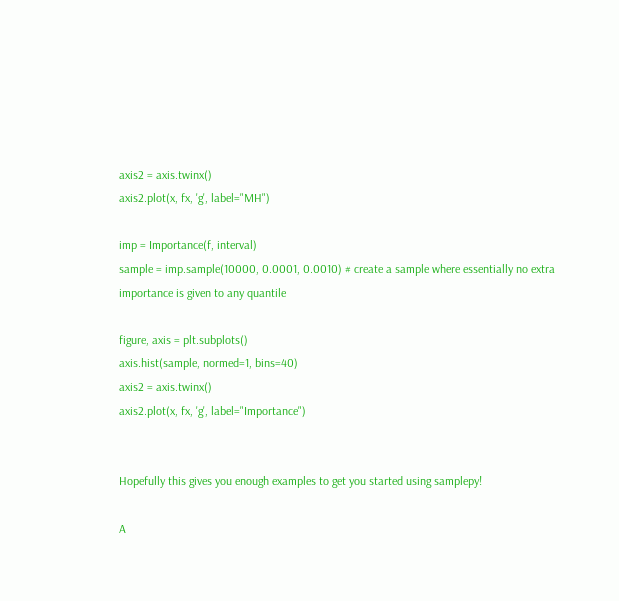axis2 = axis.twinx()
axis2.plot(x, fx, 'g', label="MH")

imp = Importance(f, interval)
sample = imp.sample(10000, 0.0001, 0.0010) # create a sample where essentially no extra importance is given to any quantile

figure, axis = plt.subplots()
axis.hist(sample, normed=1, bins=40)
axis2 = axis.twinx()
axis2.plot(x, fx, 'g', label="Importance")


Hopefully this gives you enough examples to get you started using samplepy!

A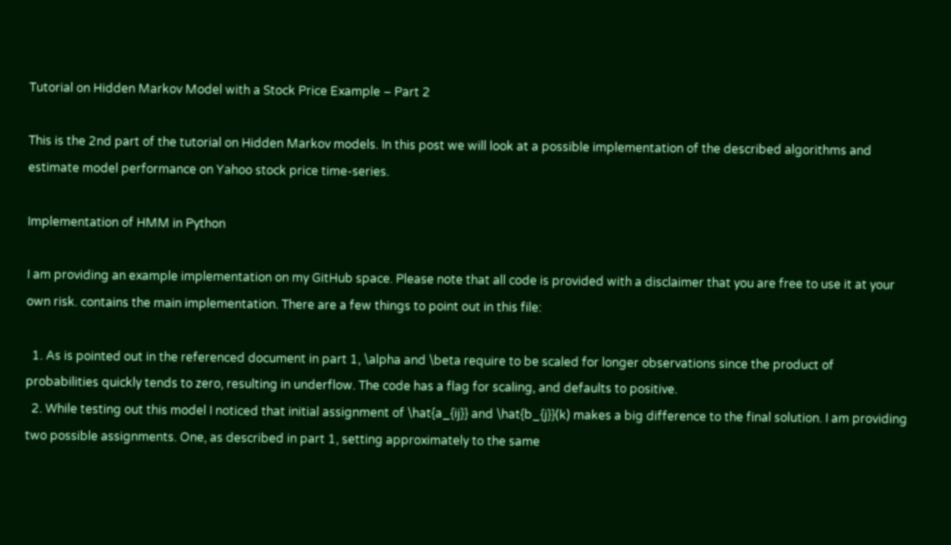Tutorial on Hidden Markov Model with a Stock Price Example – Part 2

This is the 2nd part of the tutorial on Hidden Markov models. In this post we will look at a possible implementation of the described algorithms and estimate model performance on Yahoo stock price time-series.

Implementation of HMM in Python

I am providing an example implementation on my GitHub space. Please note that all code is provided with a disclaimer that you are free to use it at your own risk. contains the main implementation. There are a few things to point out in this file:

  1. As is pointed out in the referenced document in part 1, \alpha and \beta require to be scaled for longer observations since the product of probabilities quickly tends to zero, resulting in underflow. The code has a flag for scaling, and defaults to positive.
  2. While testing out this model I noticed that initial assignment of \hat{a_{ij}} and \hat{b_{j}}(k) makes a big difference to the final solution. I am providing two possible assignments. One, as described in part 1, setting approximately to the same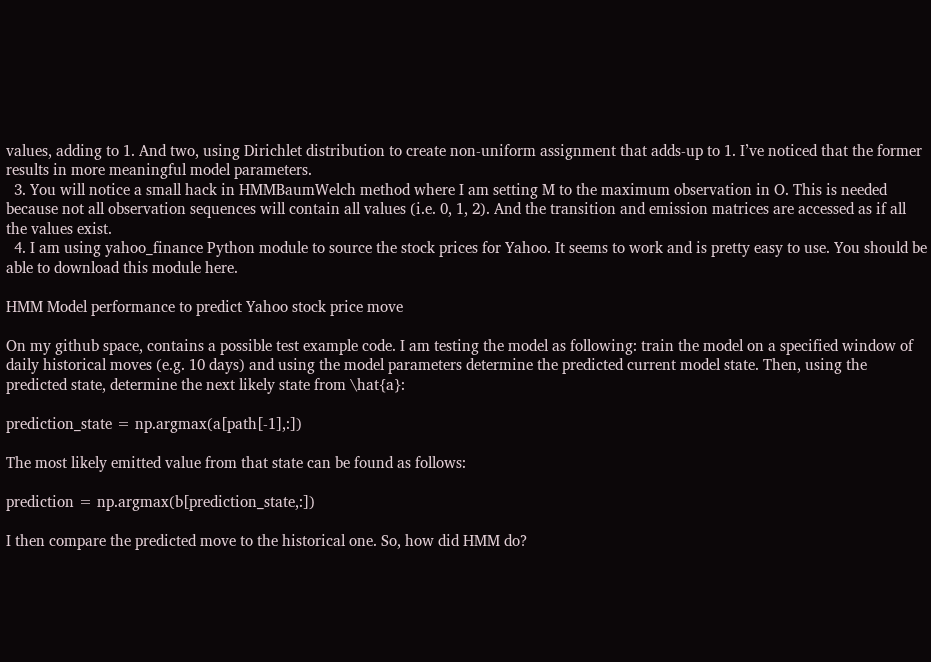values, adding to 1. And two, using Dirichlet distribution to create non-uniform assignment that adds-up to 1. I’ve noticed that the former results in more meaningful model parameters.
  3. You will notice a small hack in HMMBaumWelch method where I am setting M to the maximum observation in O. This is needed because not all observation sequences will contain all values (i.e. 0, 1, 2). And the transition and emission matrices are accessed as if all the values exist.
  4. I am using yahoo_finance Python module to source the stock prices for Yahoo. It seems to work and is pretty easy to use. You should be able to download this module here.

HMM Model performance to predict Yahoo stock price move

On my github space, contains a possible test example code. I am testing the model as following: train the model on a specified window of daily historical moves (e.g. 10 days) and using the model parameters determine the predicted current model state. Then, using the predicted state, determine the next likely state from \hat{a}:

prediction_state = np.argmax(a[path[-1],:])

The most likely emitted value from that state can be found as follows:

prediction = np.argmax(b[prediction_state,:])

I then compare the predicted move to the historical one. So, how did HMM do?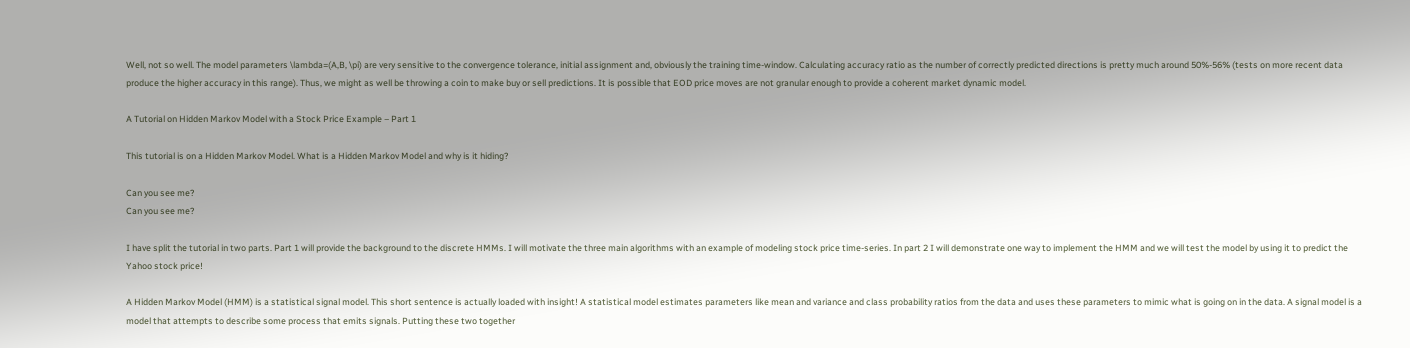Well, not so well. The model parameters \lambda=(A,B, \pi) are very sensitive to the convergence tolerance, initial assignment and, obviously the training time-window. Calculating accuracy ratio as the number of correctly predicted directions is pretty much around 50%-56% (tests on more recent data produce the higher accuracy in this range). Thus, we might as well be throwing a coin to make buy or sell predictions. It is possible that EOD price moves are not granular enough to provide a coherent market dynamic model.

A Tutorial on Hidden Markov Model with a Stock Price Example – Part 1

This tutorial is on a Hidden Markov Model. What is a Hidden Markov Model and why is it hiding?

Can you see me?
Can you see me?

I have split the tutorial in two parts. Part 1 will provide the background to the discrete HMMs. I will motivate the three main algorithms with an example of modeling stock price time-series. In part 2 I will demonstrate one way to implement the HMM and we will test the model by using it to predict the Yahoo stock price!

A Hidden Markov Model (HMM) is a statistical signal model. This short sentence is actually loaded with insight! A statistical model estimates parameters like mean and variance and class probability ratios from the data and uses these parameters to mimic what is going on in the data. A signal model is a model that attempts to describe some process that emits signals. Putting these two together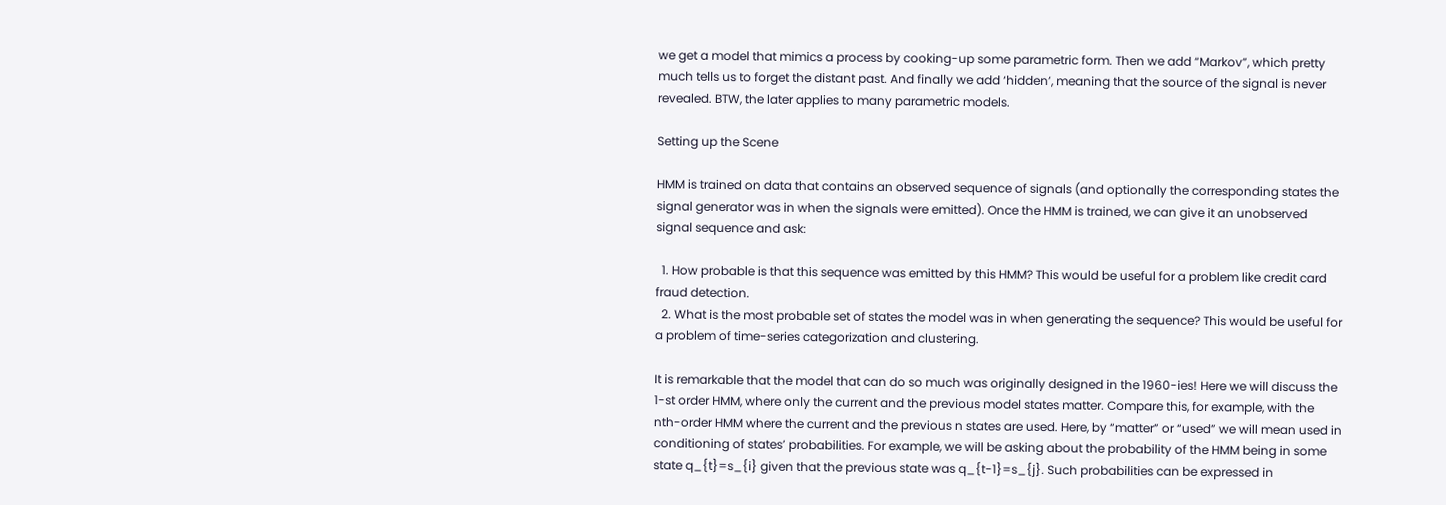we get a model that mimics a process by cooking-up some parametric form. Then we add “Markov”, which pretty much tells us to forget the distant past. And finally we add ‘hidden’, meaning that the source of the signal is never revealed. BTW, the later applies to many parametric models.

Setting up the Scene

HMM is trained on data that contains an observed sequence of signals (and optionally the corresponding states the signal generator was in when the signals were emitted). Once the HMM is trained, we can give it an unobserved signal sequence and ask:

  1. How probable is that this sequence was emitted by this HMM? This would be useful for a problem like credit card fraud detection.
  2. What is the most probable set of states the model was in when generating the sequence? This would be useful for a problem of time-series categorization and clustering.

It is remarkable that the model that can do so much was originally designed in the 1960-ies! Here we will discuss the 1-st order HMM, where only the current and the previous model states matter. Compare this, for example, with the nth-order HMM where the current and the previous n states are used. Here, by “matter” or “used” we will mean used in conditioning of states’ probabilities. For example, we will be asking about the probability of the HMM being in some state q_{t}=s_{i} given that the previous state was q_{t-1}=s_{j}. Such probabilities can be expressed in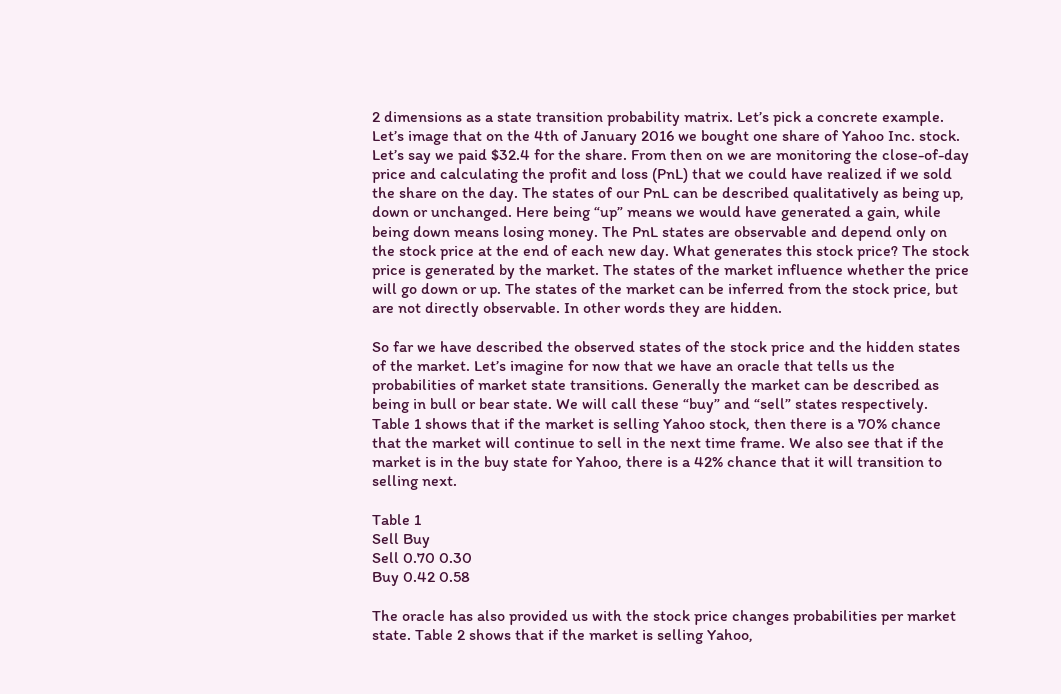2 dimensions as a state transition probability matrix. Let’s pick a concrete example. Let’s image that on the 4th of January 2016 we bought one share of Yahoo Inc. stock. Let’s say we paid $32.4 for the share. From then on we are monitoring the close-of-day price and calculating the profit and loss (PnL) that we could have realized if we sold the share on the day. The states of our PnL can be described qualitatively as being up, down or unchanged. Here being “up” means we would have generated a gain, while being down means losing money. The PnL states are observable and depend only on the stock price at the end of each new day. What generates this stock price? The stock price is generated by the market. The states of the market influence whether the price will go down or up. The states of the market can be inferred from the stock price, but are not directly observable. In other words they are hidden.

So far we have described the observed states of the stock price and the hidden states of the market. Let’s imagine for now that we have an oracle that tells us the probabilities of market state transitions. Generally the market can be described as being in bull or bear state. We will call these “buy” and “sell” states respectively. Table 1 shows that if the market is selling Yahoo stock, then there is a 70% chance that the market will continue to sell in the next time frame. We also see that if the market is in the buy state for Yahoo, there is a 42% chance that it will transition to selling next.

Table 1
Sell Buy
Sell 0.70 0.30
Buy 0.42 0.58

The oracle has also provided us with the stock price changes probabilities per market state. Table 2 shows that if the market is selling Yahoo,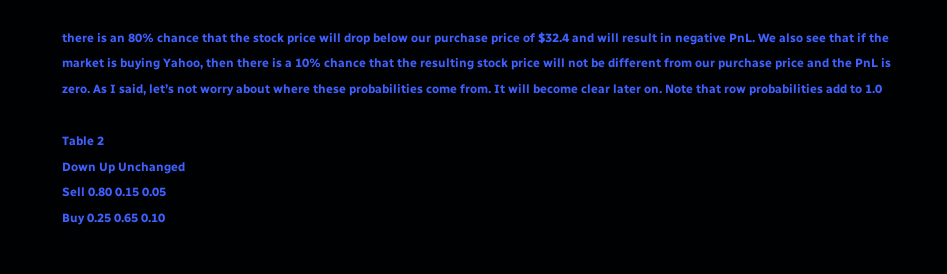there is an 80% chance that the stock price will drop below our purchase price of $32.4 and will result in negative PnL. We also see that if the market is buying Yahoo, then there is a 10% chance that the resulting stock price will not be different from our purchase price and the PnL is zero. As I said, let’s not worry about where these probabilities come from. It will become clear later on. Note that row probabilities add to 1.0

Table 2
Down Up Unchanged
Sell 0.80 0.15 0.05
Buy 0.25 0.65 0.10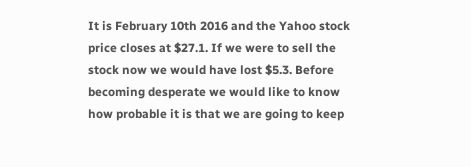It is February 10th 2016 and the Yahoo stock price closes at $27.1. If we were to sell the stock now we would have lost $5.3. Before becoming desperate we would like to know how probable it is that we are going to keep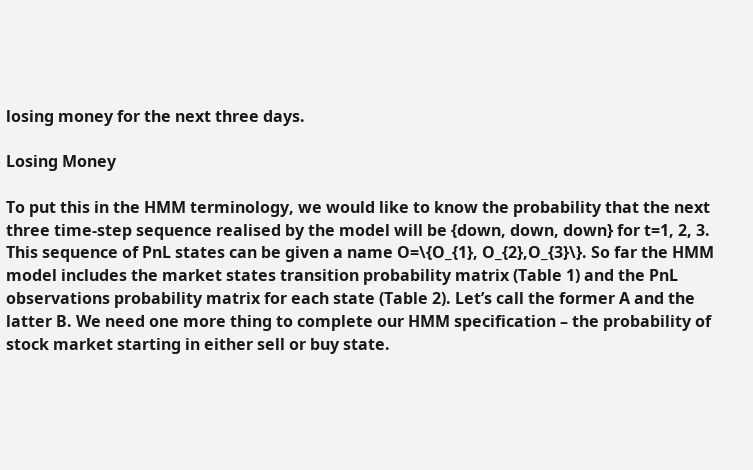losing money for the next three days.

Losing Money

To put this in the HMM terminology, we would like to know the probability that the next three time-step sequence realised by the model will be {down, down, down} for t=1, 2, 3. This sequence of PnL states can be given a name O=\{O_{1}, O_{2},O_{3}\}. So far the HMM model includes the market states transition probability matrix (Table 1) and the PnL observations probability matrix for each state (Table 2). Let’s call the former A and the latter B. We need one more thing to complete our HMM specification – the probability of stock market starting in either sell or buy state.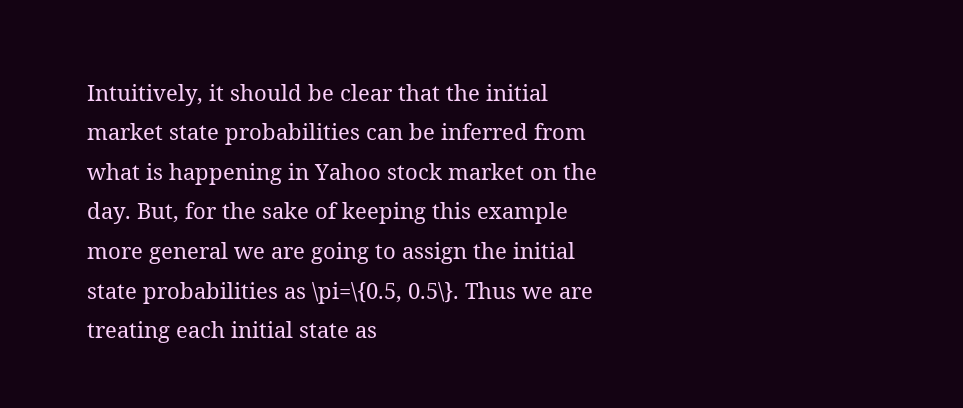Intuitively, it should be clear that the initial market state probabilities can be inferred from what is happening in Yahoo stock market on the day. But, for the sake of keeping this example more general we are going to assign the initial state probabilities as \pi=\{0.5, 0.5\}. Thus we are treating each initial state as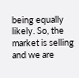being equally likely. So, the market is selling and we are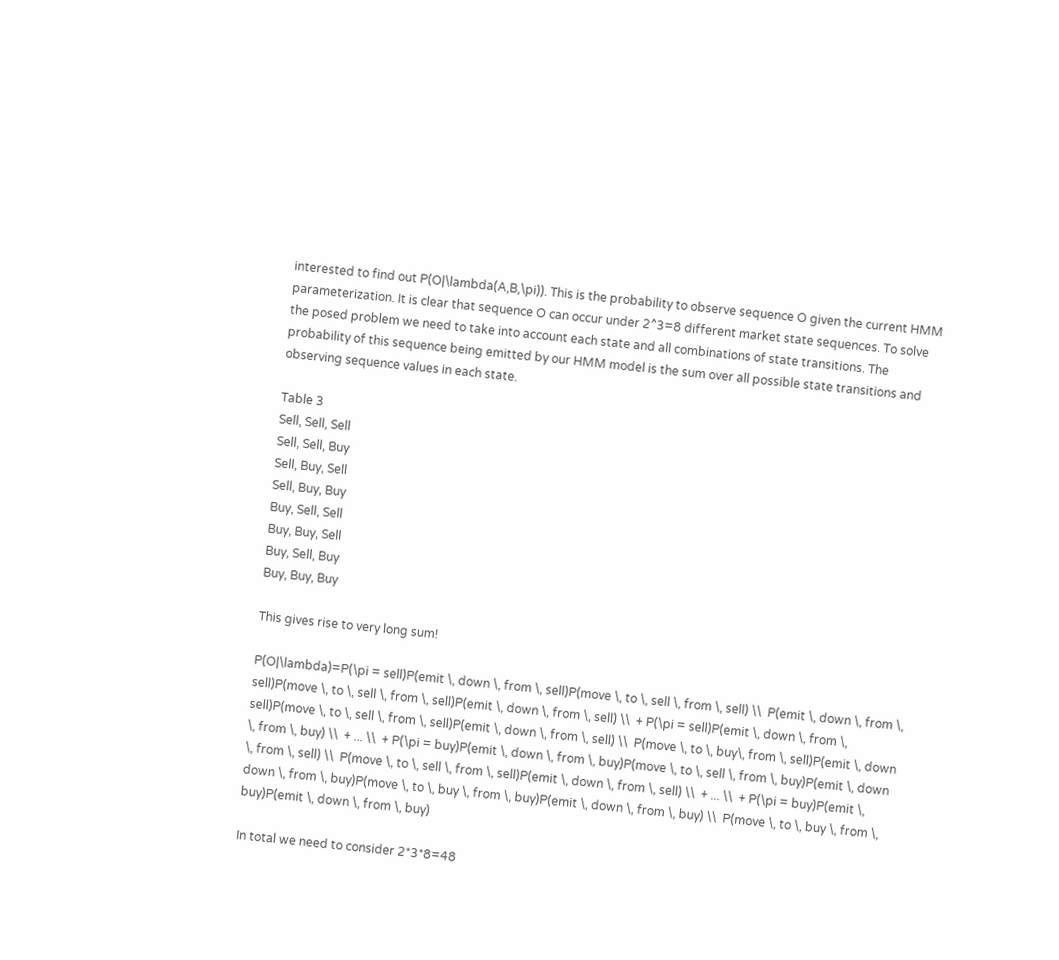interested to find out P(O|\lambda(A,B,\pi)). This is the probability to observe sequence O given the current HMM parameterization. It is clear that sequence O can occur under 2^3=8 different market state sequences. To solve the posed problem we need to take into account each state and all combinations of state transitions. The probability of this sequence being emitted by our HMM model is the sum over all possible state transitions and observing sequence values in each state.

Table 3
Sell, Sell, Sell
Sell, Sell, Buy
Sell, Buy, Sell
Sell, Buy, Buy
Buy, Sell, Sell
Buy, Buy, Sell
Buy, Sell, Buy
Buy, Buy, Buy

This gives rise to very long sum!

P(O|\lambda)=P(\pi = sell)P(emit \, down \, from \, sell)P(move \, to \, sell \, from \, sell) \\  P(emit \, down \, from \, sell)P(move \, to \, sell \, from \, sell)P(emit \, down \, from \, sell) \\  + P(\pi = sell)P(emit \, down \, from \, sell)P(move \, to \, sell \, from \, sell)P(emit \, down \, from \, sell) \\  P(move \, to \, buy\, from \, sell)P(emit \, down \, from \, buy) \\  + ... \\  + P(\pi = buy)P(emit \, down \, from \, buy)P(move \, to \, sell \, from \, buy)P(emit \, down \, from \, sell) \\  P(move \, to \, sell \, from \, sell)P(emit \, down \, from \, sell) \\  + ... \\  + P(\pi = buy)P(emit \, down \, from \, buy)P(move \, to \, buy \, from \, buy)P(emit \, down \, from \, buy) \\  P(move \, to \, buy \, from \, buy)P(emit \, down \, from \, buy)

In total we need to consider 2*3*8=48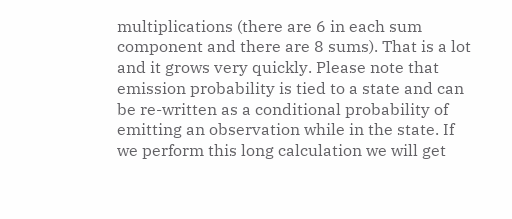multiplications (there are 6 in each sum component and there are 8 sums). That is a lot and it grows very quickly. Please note that emission probability is tied to a state and can be re-written as a conditional probability of emitting an observation while in the state. If we perform this long calculation we will get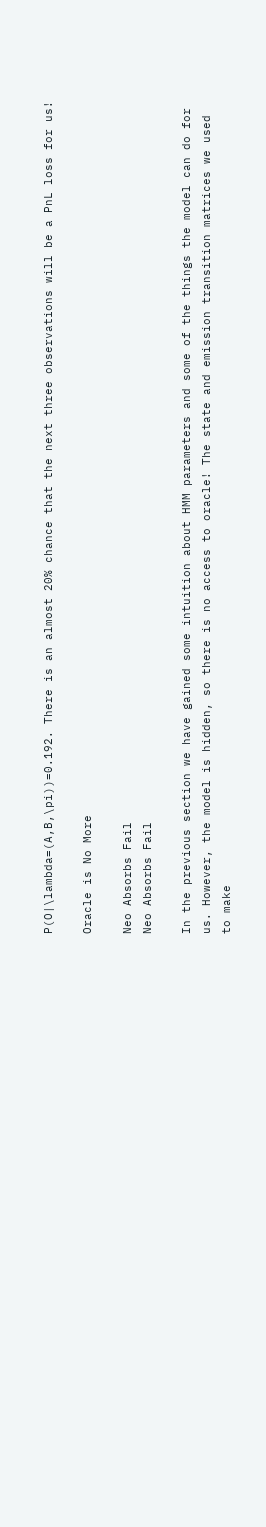P(O|\lambda=(A,B,\pi))=0.192. There is an almost 20% chance that the next three observations will be a PnL loss for us!

Oracle is No More

Neo Absorbs Fail
Neo Absorbs Fail

In the previous section we have gained some intuition about HMM parameters and some of the things the model can do for us. However, the model is hidden, so there is no access to oracle! The state and emission transition matrices we used to make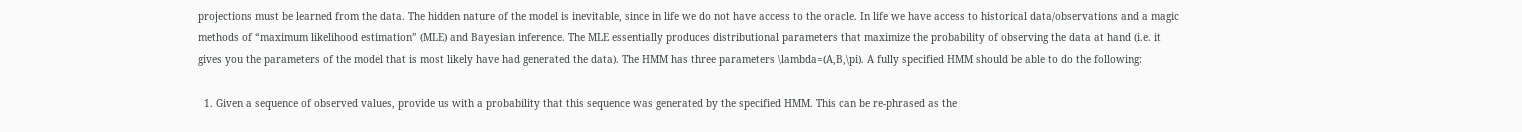projections must be learned from the data. The hidden nature of the model is inevitable, since in life we do not have access to the oracle. In life we have access to historical data/observations and a magic methods of “maximum likelihood estimation” (MLE) and Bayesian inference. The MLE essentially produces distributional parameters that maximize the probability of observing the data at hand (i.e. it gives you the parameters of the model that is most likely have had generated the data). The HMM has three parameters \lambda=(A,B,\pi). A fully specified HMM should be able to do the following:

  1. Given a sequence of observed values, provide us with a probability that this sequence was generated by the specified HMM. This can be re-phrased as the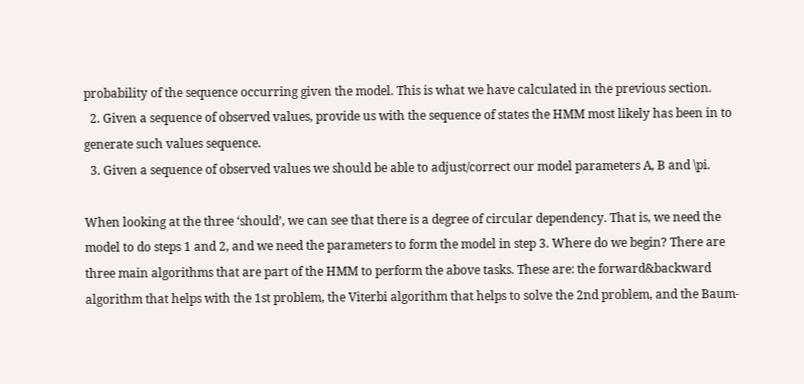probability of the sequence occurring given the model. This is what we have calculated in the previous section.
  2. Given a sequence of observed values, provide us with the sequence of states the HMM most likely has been in to generate such values sequence.
  3. Given a sequence of observed values we should be able to adjust/correct our model parameters A, B and \pi.

When looking at the three ‘should’, we can see that there is a degree of circular dependency. That is, we need the model to do steps 1 and 2, and we need the parameters to form the model in step 3. Where do we begin? There are three main algorithms that are part of the HMM to perform the above tasks. These are: the forward&backward algorithm that helps with the 1st problem, the Viterbi algorithm that helps to solve the 2nd problem, and the Baum-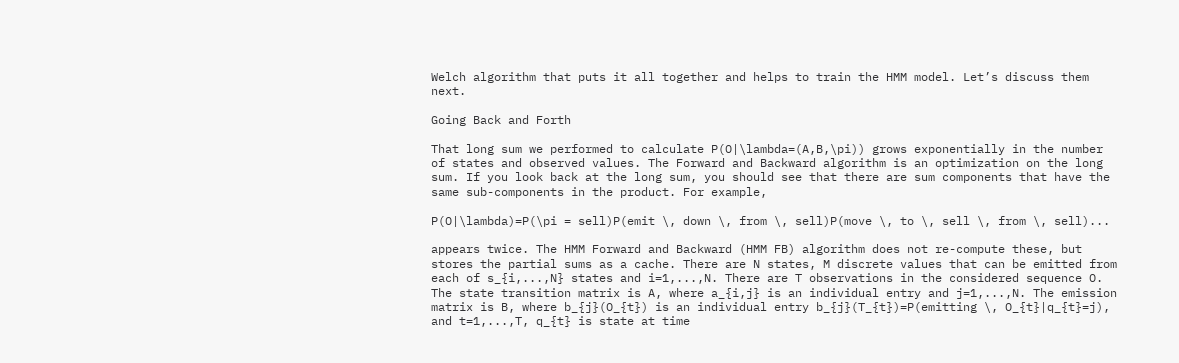Welch algorithm that puts it all together and helps to train the HMM model. Let’s discuss them next.

Going Back and Forth

That long sum we performed to calculate P(O|\lambda=(A,B,\pi)) grows exponentially in the number of states and observed values. The Forward and Backward algorithm is an optimization on the long sum. If you look back at the long sum, you should see that there are sum components that have the same sub-components in the product. For example,

P(O|\lambda)=P(\pi = sell)P(emit \, down \, from \, sell)P(move \, to \, sell \, from \, sell)...

appears twice. The HMM Forward and Backward (HMM FB) algorithm does not re-compute these, but stores the partial sums as a cache. There are N states, M discrete values that can be emitted from each of s_{i,...,N} states and i=1,...,N. There are T observations in the considered sequence O. The state transition matrix is A, where a_{i,j} is an individual entry and j=1,...,N. The emission matrix is B, where b_{j}(O_{t}) is an individual entry b_{j}(T_{t})=P(emitting \, O_{t}|q_{t}=j), and t=1,...,T, q_{t} is state at time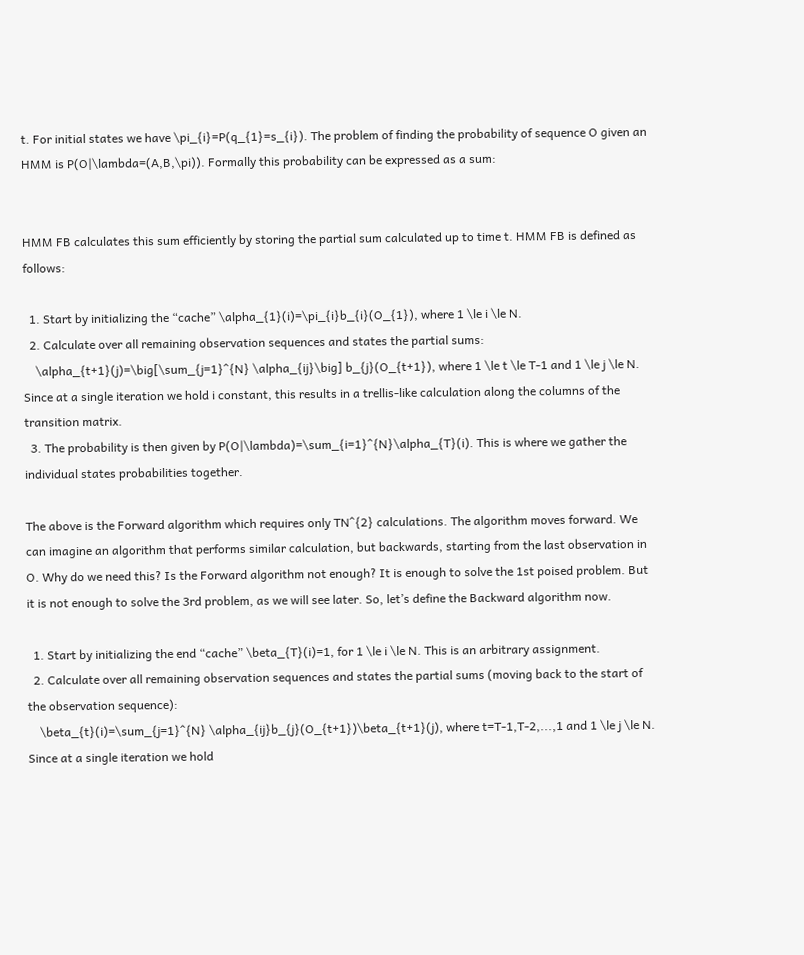t. For initial states we have \pi_{i}=P(q_{1}=s_{i}). The problem of finding the probability of sequence O given an HMM is P(O|\lambda=(A,B,\pi)). Formally this probability can be expressed as a sum:


HMM FB calculates this sum efficiently by storing the partial sum calculated up to time t. HMM FB is defined as follows:

  1. Start by initializing the “cache” \alpha_{1}(i)=\pi_{i}b_{i}(O_{1}), where 1 \le i \le N.
  2. Calculate over all remaining observation sequences and states the partial sums:
    \alpha_{t+1}(j)=\big[\sum_{j=1}^{N} \alpha_{ij}\big] b_{j}(O_{t+1}), where 1 \le t \le T-1 and 1 \le j \le N. Since at a single iteration we hold i constant, this results in a trellis-like calculation along the columns of the transition matrix.
  3. The probability is then given by P(O|\lambda)=\sum_{i=1}^{N}\alpha_{T}(i). This is where we gather the individual states probabilities together.

The above is the Forward algorithm which requires only TN^{2} calculations. The algorithm moves forward. We can imagine an algorithm that performs similar calculation, but backwards, starting from the last observation in O. Why do we need this? Is the Forward algorithm not enough? It is enough to solve the 1st poised problem. But it is not enough to solve the 3rd problem, as we will see later. So, let’s define the Backward algorithm now.

  1. Start by initializing the end “cache” \beta_{T}(i)=1, for 1 \le i \le N. This is an arbitrary assignment.
  2. Calculate over all remaining observation sequences and states the partial sums (moving back to the start of the observation sequence):
    \beta_{t}(i)=\sum_{j=1}^{N} \alpha_{ij}b_{j}(O_{t+1})\beta_{t+1}(j), where t=T-1,T-2,...,1 and 1 \le j \le N. Since at a single iteration we hold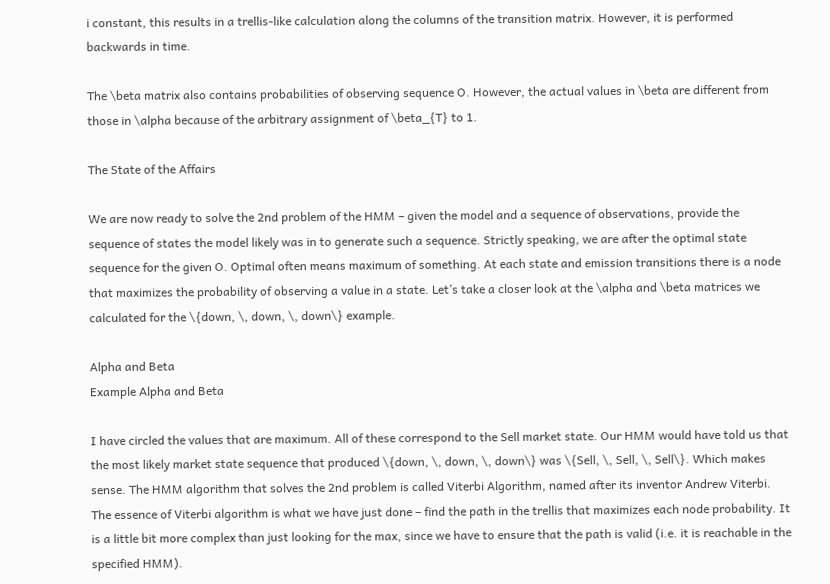i constant, this results in a trellis-like calculation along the columns of the transition matrix. However, it is performed backwards in time.

The \beta matrix also contains probabilities of observing sequence O. However, the actual values in \beta are different from those in \alpha because of the arbitrary assignment of \beta_{T} to 1.

The State of the Affairs

We are now ready to solve the 2nd problem of the HMM – given the model and a sequence of observations, provide the sequence of states the model likely was in to generate such a sequence. Strictly speaking, we are after the optimal state sequence for the given O. Optimal often means maximum of something. At each state and emission transitions there is a node that maximizes the probability of observing a value in a state. Let’s take a closer look at the \alpha and \beta matrices we calculated for the \{down, \, down, \, down\} example.

Alpha and Beta
Example Alpha and Beta

I have circled the values that are maximum. All of these correspond to the Sell market state. Our HMM would have told us that the most likely market state sequence that produced \{down, \, down, \, down\} was \{Sell, \, Sell, \, Sell\}. Which makes sense. The HMM algorithm that solves the 2nd problem is called Viterbi Algorithm, named after its inventor Andrew Viterbi. The essence of Viterbi algorithm is what we have just done – find the path in the trellis that maximizes each node probability. It is a little bit more complex than just looking for the max, since we have to ensure that the path is valid (i.e. it is reachable in the specified HMM).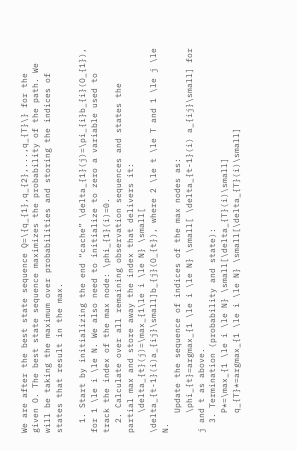We are after the best state sequence Q=\{q_{1},q_{2},...,q_{T}\} for the given O. The best state sequence maximizes the probability of the path. We will be taking the maximum over probabilities and storing the indices of states that result in the max.

  1. Start by initializing the end “cache” \delta_{1}(j)=\pi_{i}b_{i}(O_{1}), for 1 \le i \le N. We also need to initialize to zero a variable used to track the index of the max node: \phi_{1}(i)=0.
  2. Calculate over all remaining observation sequences and states the partial max and store away the index that delivers it:
    \delta_{t}(j)=\max_{1\le i \le N} \small[ \delta_{t-1}(i)a_{ij}\small]b_{j}(O_{t}), where 2 \le t \le T and 1 \le j \le N.
    Update the sequence of indices of the max nodes as:
    \phi_{t}=argmax_{1 \le i \le N} \small[ \delta_{t-1}(i) a_{ij}\small] for j and t as above.
  3. Termination (probability and state):
    P*=\max_{1 \le i \le N} \small[\delta_{T}(i)\small]
    q_{T}*=argmax_{1 \le i \le N} \small[\delta_{T}(i)\small]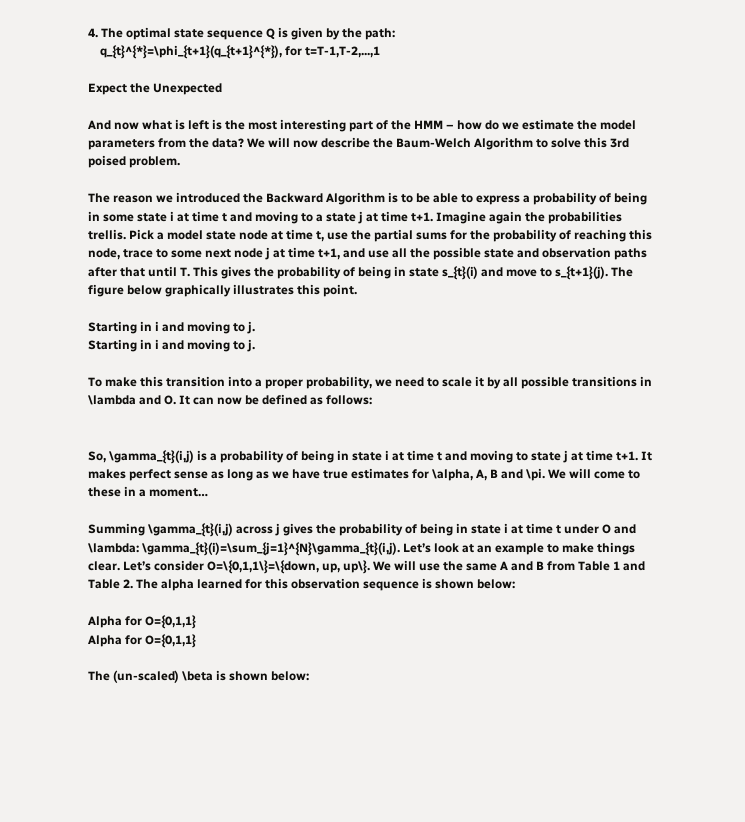4. The optimal state sequence Q is given by the path:
    q_{t}^{*}=\phi_{t+1}(q_{t+1}^{*}), for t=T-1,T-2,...,1

Expect the Unexpected

And now what is left is the most interesting part of the HMM – how do we estimate the model parameters from the data? We will now describe the Baum-Welch Algorithm to solve this 3rd poised problem.

The reason we introduced the Backward Algorithm is to be able to express a probability of being in some state i at time t and moving to a state j at time t+1. Imagine again the probabilities trellis. Pick a model state node at time t, use the partial sums for the probability of reaching this node, trace to some next node j at time t+1, and use all the possible state and observation paths after that until T. This gives the probability of being in state s_{t}(i) and move to s_{t+1}(j). The figure below graphically illustrates this point.

Starting in i and moving to j.
Starting in i and moving to j.

To make this transition into a proper probability, we need to scale it by all possible transitions in \lambda and O. It can now be defined as follows:


So, \gamma_{t}(i,j) is a probability of being in state i at time t and moving to state j at time t+1. It makes perfect sense as long as we have true estimates for \alpha, A, B and \pi. We will come to these in a moment…

Summing \gamma_{t}(i,j) across j gives the probability of being in state i at time t under O and \lambda: \gamma_{t}(i)=\sum_{j=1}^{N}\gamma_{t}(i,j). Let’s look at an example to make things clear. Let’s consider O=\{0,1,1\}=\{down, up, up\}. We will use the same A and B from Table 1 and Table 2. The alpha learned for this observation sequence is shown below:

Alpha for O={0,1,1}
Alpha for O={0,1,1}

The (un-scaled) \beta is shown below: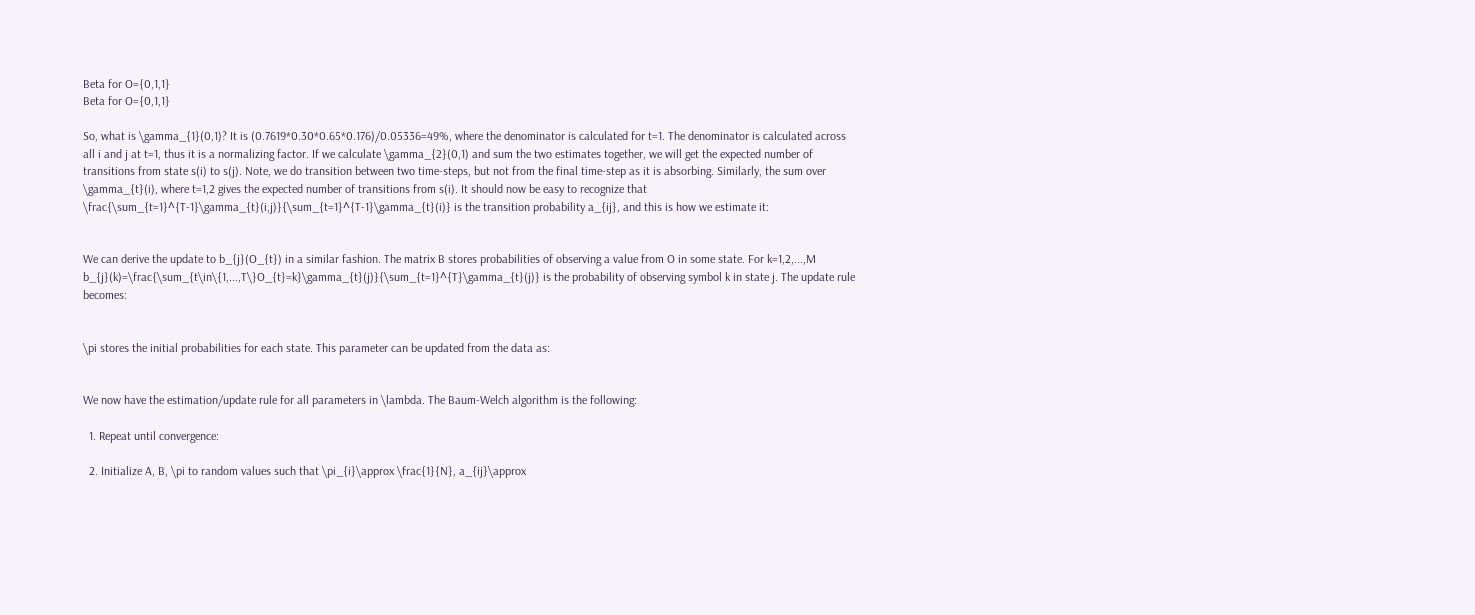Beta for O={0,1,1}
Beta for O={0,1,1}

So, what is \gamma_{1}(0,1)? It is (0.7619*0.30*0.65*0.176)/0.05336=49%, where the denominator is calculated for t=1. The denominator is calculated across all i and j at t=1, thus it is a normalizing factor. If we calculate \gamma_{2}(0,1) and sum the two estimates together, we will get the expected number of transitions from state s(i) to s(j). Note, we do transition between two time-steps, but not from the final time-step as it is absorbing. Similarly, the sum over \gamma_{t}(i), where t=1,2 gives the expected number of transitions from s(i). It should now be easy to recognize that \frac{\sum_{t=1}^{T-1}\gamma_{t}(i,j)}{\sum_{t=1}^{T-1}\gamma_{t}(i)} is the transition probability a_{ij}, and this is how we estimate it:


We can derive the update to b_{j}(O_{t}) in a similar fashion. The matrix B stores probabilities of observing a value from O in some state. For k=1,2,...,M b_{j}(k)=\frac{\sum_{t\in\{1,...,T\}O_{t}=k}\gamma_{t}(j)}{\sum_{t=1}^{T}\gamma_{t}(j)} is the probability of observing symbol k in state j. The update rule becomes:


\pi stores the initial probabilities for each state. This parameter can be updated from the data as:


We now have the estimation/update rule for all parameters in \lambda. The Baum-Welch algorithm is the following:

  1. Repeat until convergence:

  2. Initialize A, B, \pi to random values such that \pi_{i}\approx \frac{1}{N}, a_{ij}\approx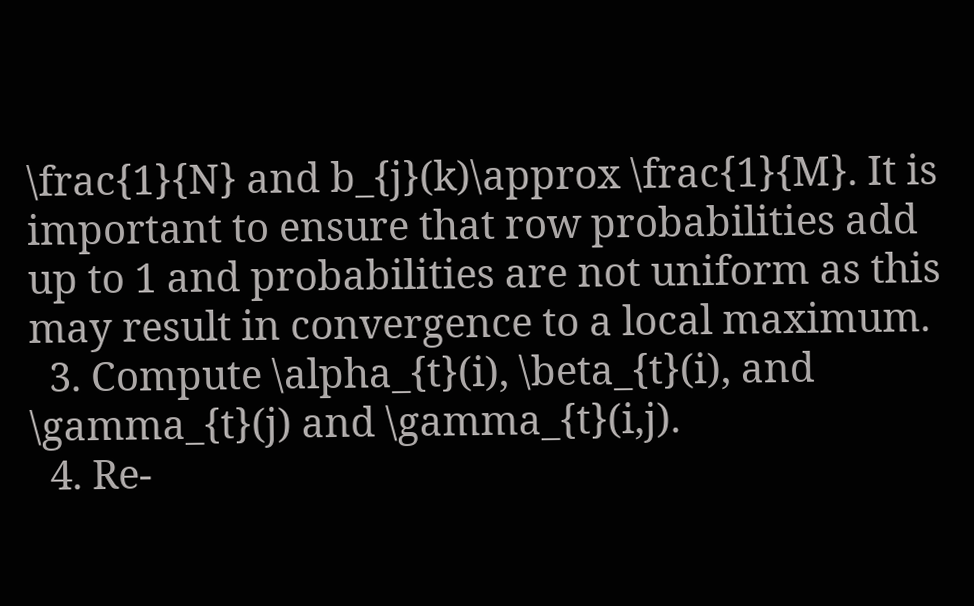\frac{1}{N} and b_{j}(k)\approx \frac{1}{M}. It is important to ensure that row probabilities add up to 1 and probabilities are not uniform as this may result in convergence to a local maximum.
  3. Compute \alpha_{t}(i), \beta_{t}(i), and \gamma_{t}(j) and \gamma_{t}(i,j).
  4. Re-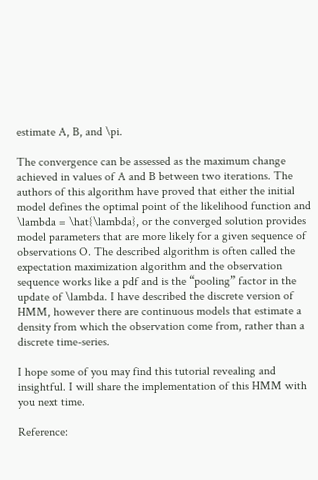estimate A, B, and \pi.

The convergence can be assessed as the maximum change achieved in values of A and B between two iterations. The authors of this algorithm have proved that either the initial model defines the optimal point of the likelihood function and \lambda = \hat{\lambda}, or the converged solution provides model parameters that are more likely for a given sequence of observations O. The described algorithm is often called the expectation maximization algorithm and the observation sequence works like a pdf and is the “pooling” factor in the update of \lambda. I have described the discrete version of HMM, however there are continuous models that estimate a density from which the observation come from, rather than a discrete time-series.

I hope some of you may find this tutorial revealing and insightful. I will share the implementation of this HMM with you next time.

Reference: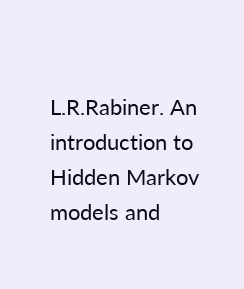L.R.Rabiner. An introduction to Hidden Markov models and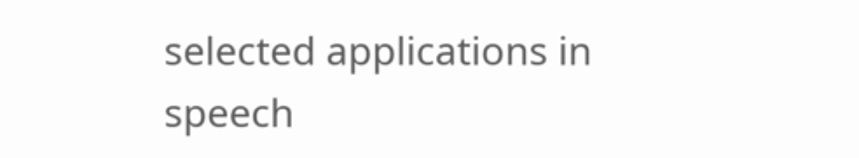selected applications in speech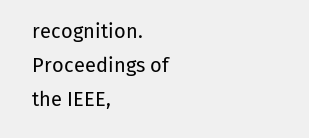recognition. Proceedings of the IEEE,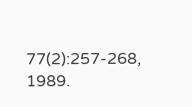77(2):257-268, 1989.